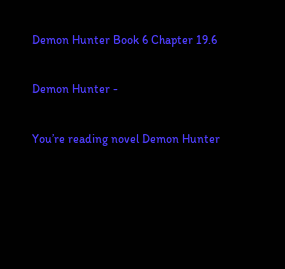Demon Hunter Book 6 Chapter 19.6

Demon Hunter -

You’re reading novel Demon Hunter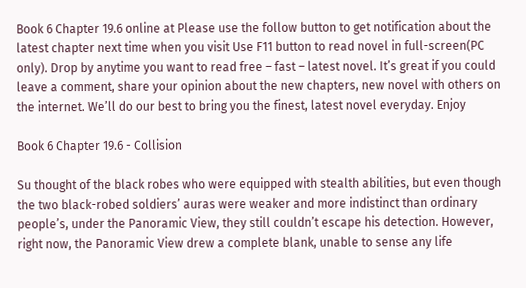Book 6 Chapter 19.6 online at Please use the follow button to get notification about the latest chapter next time when you visit Use F11 button to read novel in full-screen(PC only). Drop by anytime you want to read free – fast – latest novel. It’s great if you could leave a comment, share your opinion about the new chapters, new novel with others on the internet. We’ll do our best to bring you the finest, latest novel everyday. Enjoy

Book 6 Chapter 19.6 - Collision

Su thought of the black robes who were equipped with stealth abilities, but even though the two black-robed soldiers’ auras were weaker and more indistinct than ordinary people’s, under the Panoramic View, they still couldn’t escape his detection. However, right now, the Panoramic View drew a complete blank, unable to sense any life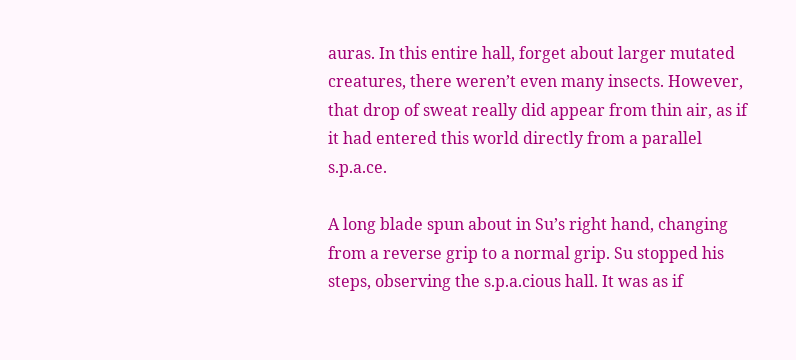auras. In this entire hall, forget about larger mutated creatures, there weren’t even many insects. However, that drop of sweat really did appear from thin air, as if it had entered this world directly from a parallel s.p.a.ce.

A long blade spun about in Su’s right hand, changing from a reverse grip to a normal grip. Su stopped his steps, observing the s.p.a.cious hall. It was as if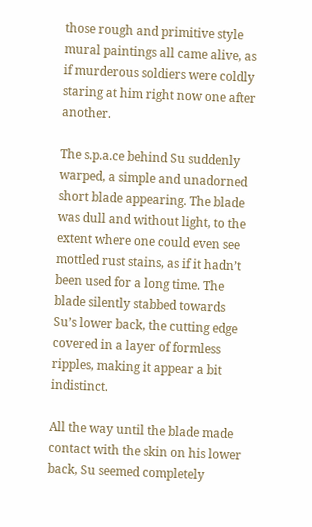those rough and primitive style mural paintings all came alive, as if murderous soldiers were coldly staring at him right now one after another.

The s.p.a.ce behind Su suddenly warped, a simple and unadorned short blade appearing. The blade was dull and without light, to the extent where one could even see mottled rust stains, as if it hadn’t been used for a long time. The blade silently stabbed towards Su’s lower back, the cutting edge covered in a layer of formless ripples, making it appear a bit indistinct.

All the way until the blade made contact with the skin on his lower back, Su seemed completely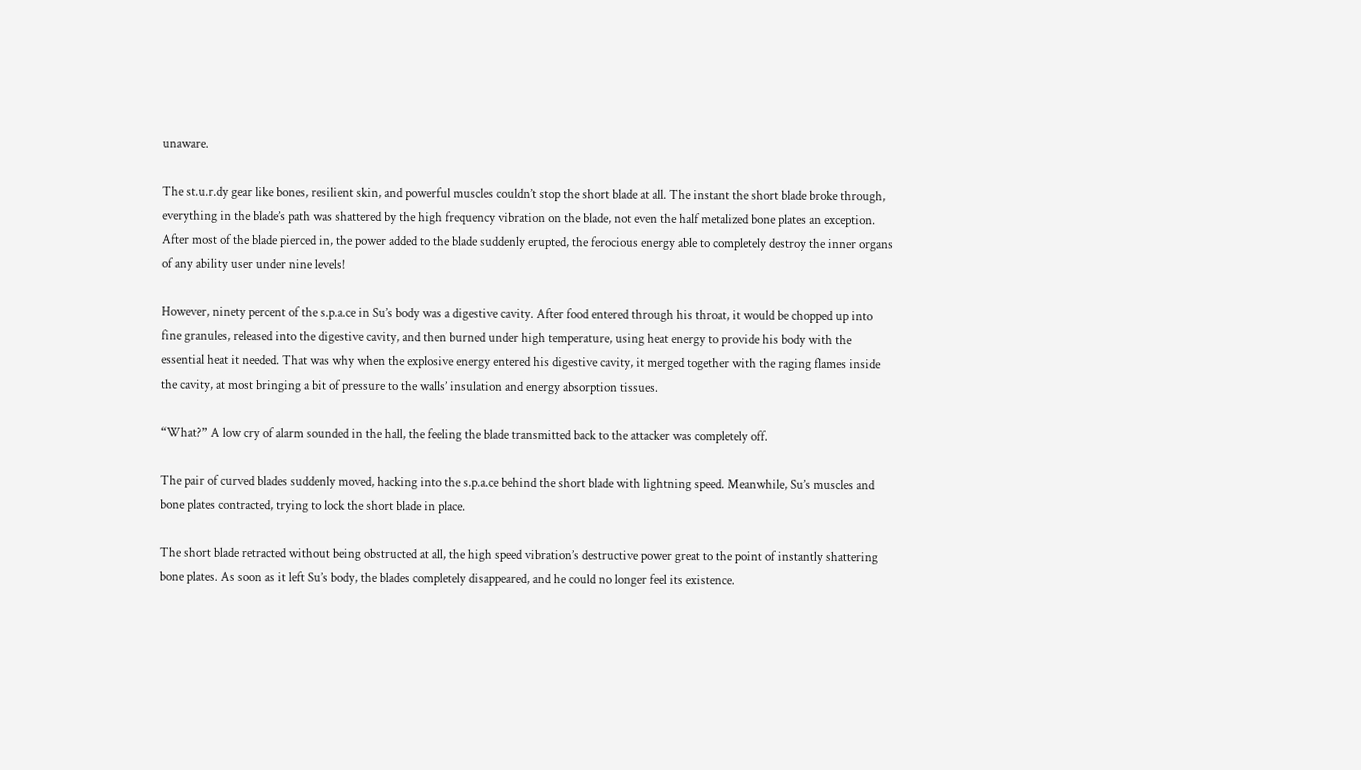unaware.

The st.u.r.dy gear like bones, resilient skin, and powerful muscles couldn’t stop the short blade at all. The instant the short blade broke through, everything in the blade’s path was shattered by the high frequency vibration on the blade, not even the half metalized bone plates an exception. After most of the blade pierced in, the power added to the blade suddenly erupted, the ferocious energy able to completely destroy the inner organs of any ability user under nine levels!

However, ninety percent of the s.p.a.ce in Su’s body was a digestive cavity. After food entered through his throat, it would be chopped up into fine granules, released into the digestive cavity, and then burned under high temperature, using heat energy to provide his body with the essential heat it needed. That was why when the explosive energy entered his digestive cavity, it merged together with the raging flames inside the cavity, at most bringing a bit of pressure to the walls’ insulation and energy absorption tissues.

“What?” A low cry of alarm sounded in the hall, the feeling the blade transmitted back to the attacker was completely off.

The pair of curved blades suddenly moved, hacking into the s.p.a.ce behind the short blade with lightning speed. Meanwhile, Su’s muscles and bone plates contracted, trying to lock the short blade in place.

The short blade retracted without being obstructed at all, the high speed vibration’s destructive power great to the point of instantly shattering bone plates. As soon as it left Su’s body, the blades completely disappeared, and he could no longer feel its existence.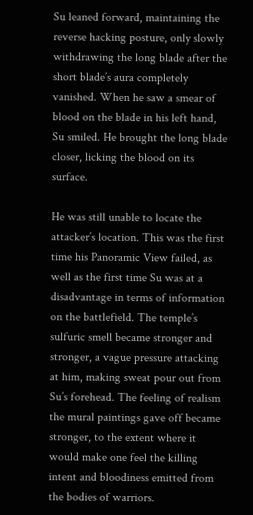Su leaned forward, maintaining the reverse hacking posture, only slowly withdrawing the long blade after the short blade’s aura completely vanished. When he saw a smear of blood on the blade in his left hand, Su smiled. He brought the long blade closer, licking the blood on its surface.

He was still unable to locate the attacker’s location. This was the first time his Panoramic View failed, as well as the first time Su was at a disadvantage in terms of information on the battlefield. The temple’s sulfuric smell became stronger and stronger, a vague pressure attacking at him, making sweat pour out from Su’s forehead. The feeling of realism the mural paintings gave off became stronger, to the extent where it would make one feel the killing intent and bloodiness emitted from the bodies of warriors.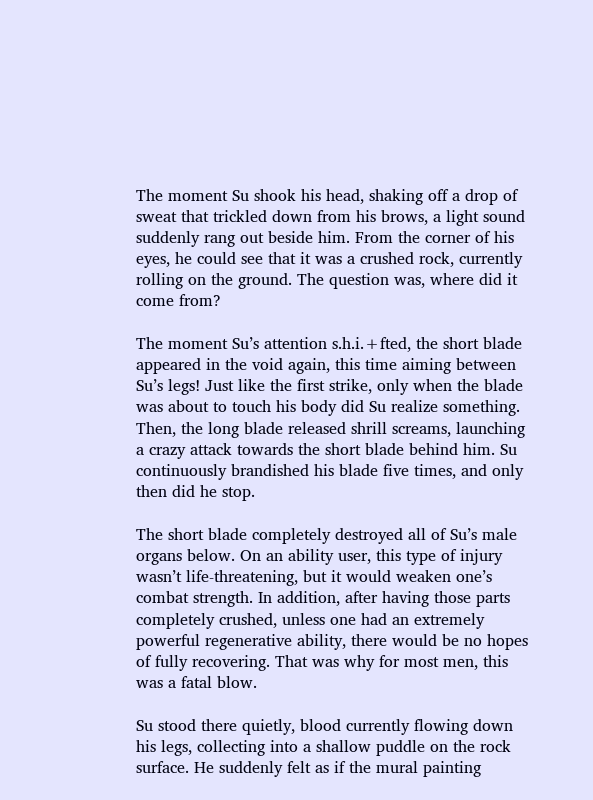The moment Su shook his head, shaking off a drop of sweat that trickled down from his brows, a light sound suddenly rang out beside him. From the corner of his eyes, he could see that it was a crushed rock, currently rolling on the ground. The question was, where did it come from?

The moment Su’s attention s.h.i.+fted, the short blade appeared in the void again, this time aiming between Su’s legs! Just like the first strike, only when the blade was about to touch his body did Su realize something. Then, the long blade released shrill screams, launching a crazy attack towards the short blade behind him. Su continuously brandished his blade five times, and only then did he stop.

The short blade completely destroyed all of Su’s male organs below. On an ability user, this type of injury wasn’t life-threatening, but it would weaken one’s combat strength. In addition, after having those parts completely crushed, unless one had an extremely powerful regenerative ability, there would be no hopes of fully recovering. That was why for most men, this was a fatal blow.

Su stood there quietly, blood currently flowing down his legs, collecting into a shallow puddle on the rock surface. He suddenly felt as if the mural painting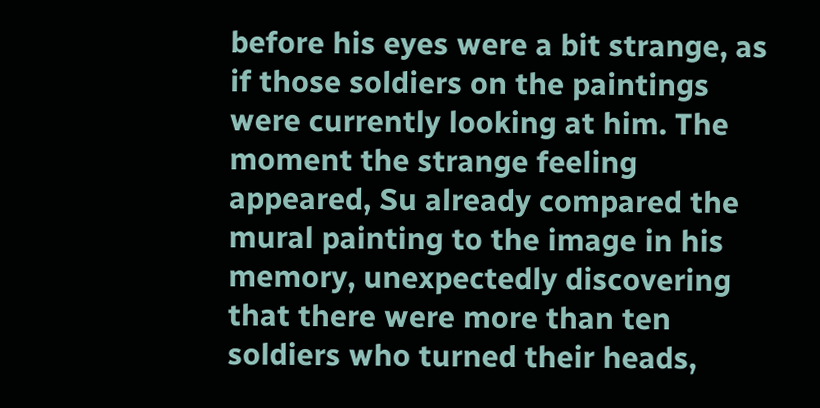before his eyes were a bit strange, as if those soldiers on the paintings were currently looking at him. The moment the strange feeling appeared, Su already compared the mural painting to the image in his memory, unexpectedly discovering that there were more than ten soldiers who turned their heads,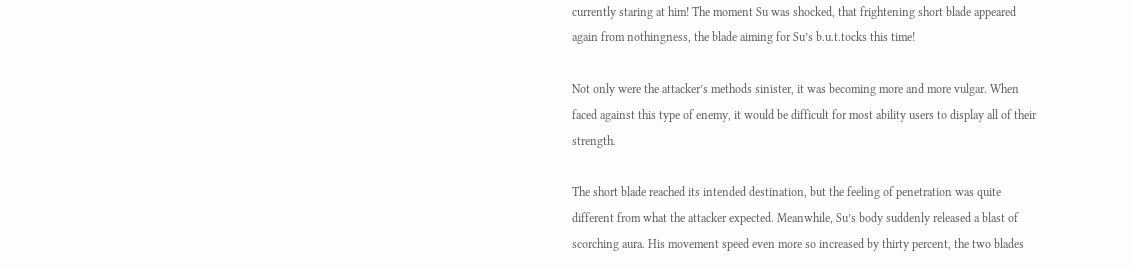currently staring at him! The moment Su was shocked, that frightening short blade appeared again from nothingness, the blade aiming for Su’s b.u.t.tocks this time!

Not only were the attacker’s methods sinister, it was becoming more and more vulgar. When faced against this type of enemy, it would be difficult for most ability users to display all of their strength.

The short blade reached its intended destination, but the feeling of penetration was quite different from what the attacker expected. Meanwhile, Su’s body suddenly released a blast of scorching aura. His movement speed even more so increased by thirty percent, the two blades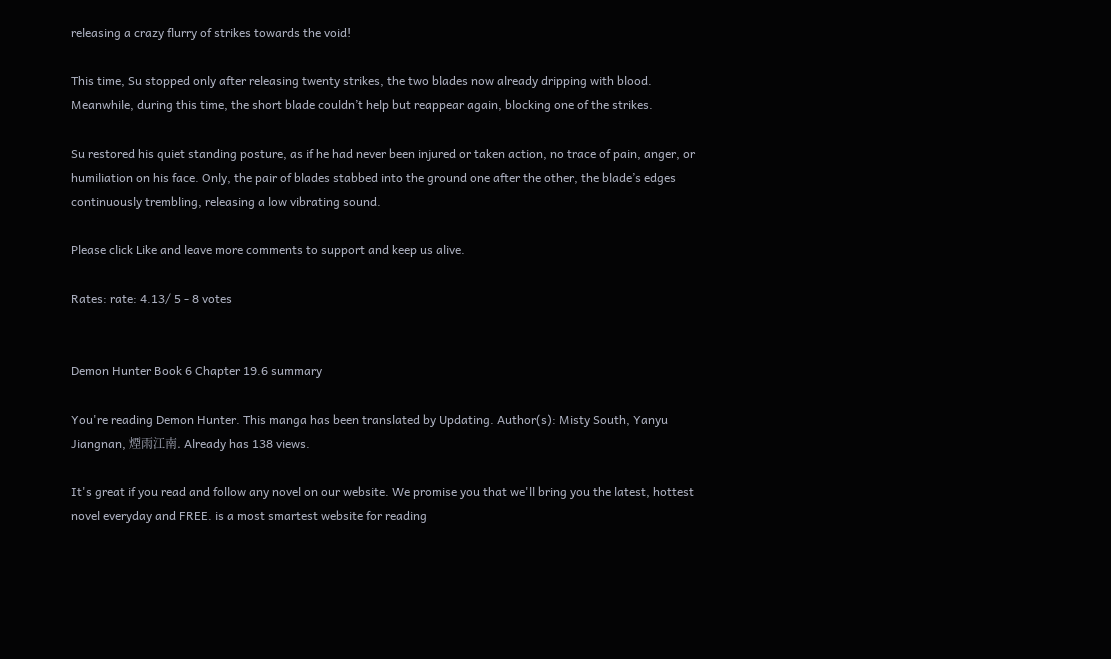releasing a crazy flurry of strikes towards the void!

This time, Su stopped only after releasing twenty strikes, the two blades now already dripping with blood. Meanwhile, during this time, the short blade couldn’t help but reappear again, blocking one of the strikes.

Su restored his quiet standing posture, as if he had never been injured or taken action, no trace of pain, anger, or humiliation on his face. Only, the pair of blades stabbed into the ground one after the other, the blade’s edges continuously trembling, releasing a low vibrating sound.

Please click Like and leave more comments to support and keep us alive.

Rates: rate: 4.13/ 5 - 8 votes


Demon Hunter Book 6 Chapter 19.6 summary

You're reading Demon Hunter. This manga has been translated by Updating. Author(s): Misty South, Yanyu Jiangnan, 煙雨江南. Already has 138 views.

It's great if you read and follow any novel on our website. We promise you that we'll bring you the latest, hottest novel everyday and FREE. is a most smartest website for reading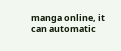manga online, it can automatic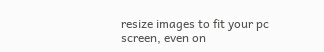resize images to fit your pc screen, even on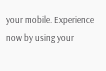your mobile. Experience now by using your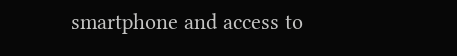smartphone and access to